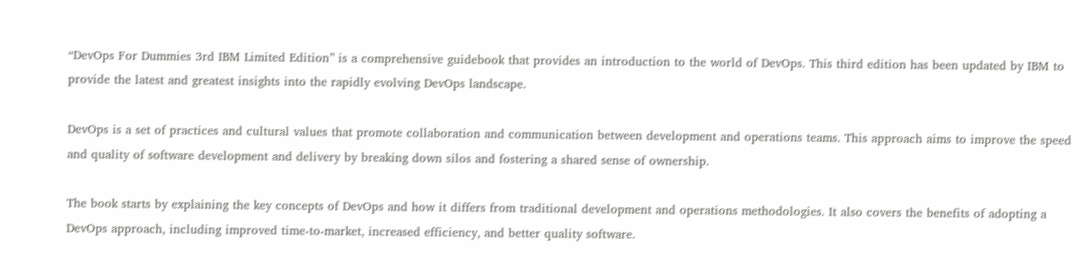“DevOps For Dummies 3rd IBM Limited Edition” is a comprehensive guidebook that provides an introduction to the world of DevOps. This third edition has been updated by IBM to provide the latest and greatest insights into the rapidly evolving DevOps landscape.

DevOps is a set of practices and cultural values that promote collaboration and communication between development and operations teams. This approach aims to improve the speed and quality of software development and delivery by breaking down silos and fostering a shared sense of ownership.

The book starts by explaining the key concepts of DevOps and how it differs from traditional development and operations methodologies. It also covers the benefits of adopting a DevOps approach, including improved time-to-market, increased efficiency, and better quality software.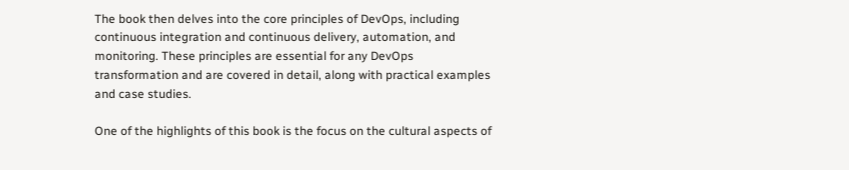The book then delves into the core principles of DevOps, including continuous integration and continuous delivery, automation, and monitoring. These principles are essential for any DevOps transformation and are covered in detail, along with practical examples and case studies.

One of the highlights of this book is the focus on the cultural aspects of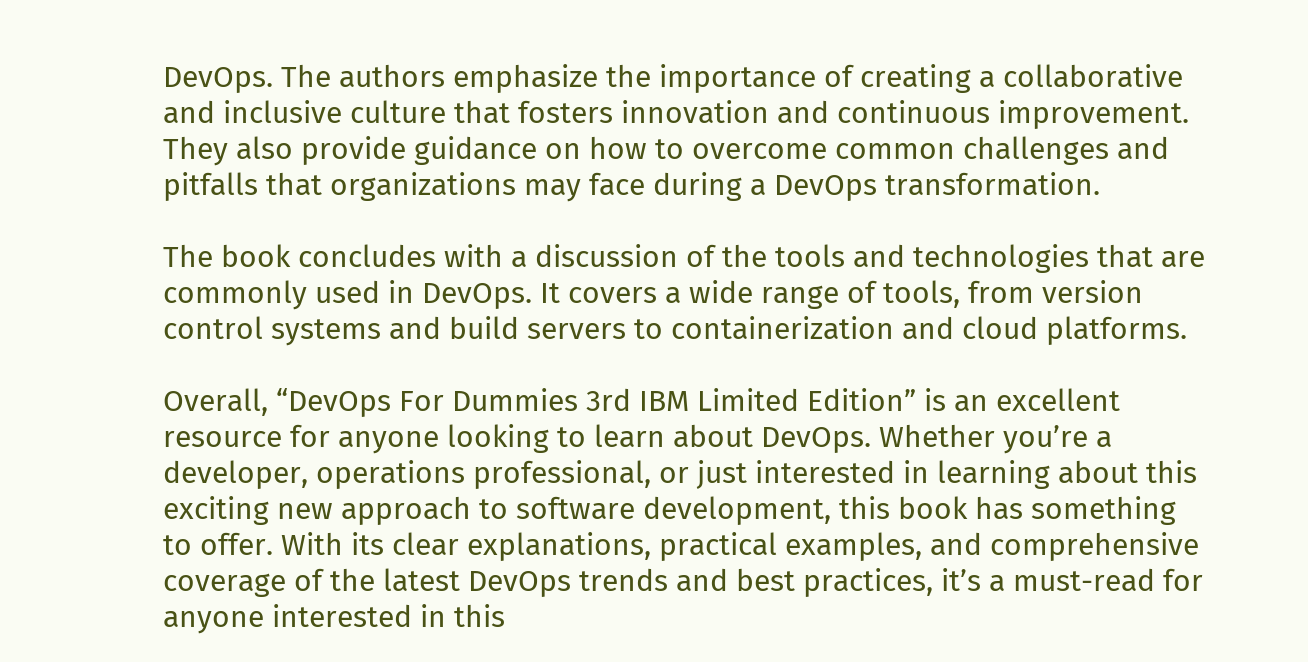DevOps. The authors emphasize the importance of creating a collaborative and inclusive culture that fosters innovation and continuous improvement. They also provide guidance on how to overcome common challenges and pitfalls that organizations may face during a DevOps transformation.

The book concludes with a discussion of the tools and technologies that are commonly used in DevOps. It covers a wide range of tools, from version control systems and build servers to containerization and cloud platforms.

Overall, “DevOps For Dummies 3rd IBM Limited Edition” is an excellent resource for anyone looking to learn about DevOps. Whether you’re a developer, operations professional, or just interested in learning about this exciting new approach to software development, this book has something to offer. With its clear explanations, practical examples, and comprehensive coverage of the latest DevOps trends and best practices, it’s a must-read for anyone interested in this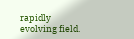rapidly evolving field.